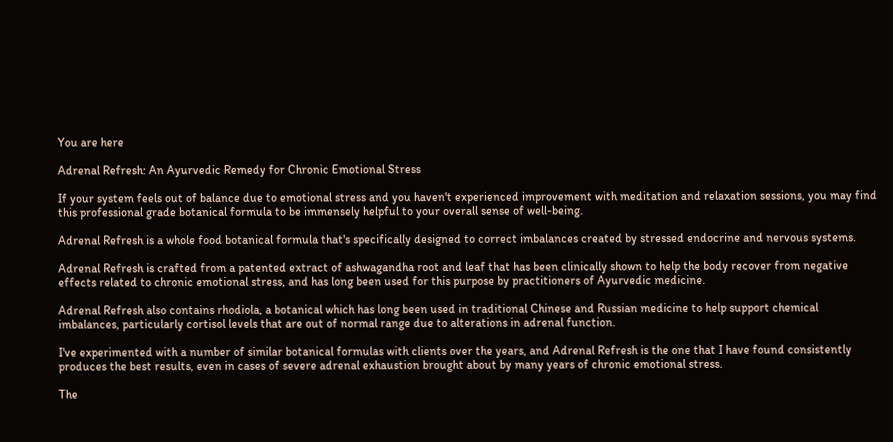You are here

Adrenal Refresh: An Ayurvedic Remedy for Chronic Emotional Stress

If your system feels out of balance due to emotional stress and you haven't experienced improvement with meditation and relaxation sessions, you may find this professional grade botanical formula to be immensely helpful to your overall sense of well-being.

Adrenal Refresh is a whole food botanical formula that's specifically designed to correct imbalances created by stressed endocrine and nervous systems.

Adrenal Refresh is crafted from a patented extract of ashwagandha root and leaf that has been clinically shown to help the body recover from negative effects related to chronic emotional stress, and has long been used for this purpose by practitioners of Ayurvedic medicine.

Adrenal Refresh also contains rhodiola, a botanical which has long been used in traditional Chinese and Russian medicine to help support chemical imbalances, particularly cortisol levels that are out of normal range due to alterations in adrenal function.

I've experimented with a number of similar botanical formulas with clients over the years, and Adrenal Refresh is the one that I have found consistently produces the best results, even in cases of severe adrenal exhaustion brought about by many years of chronic emotional stress.

The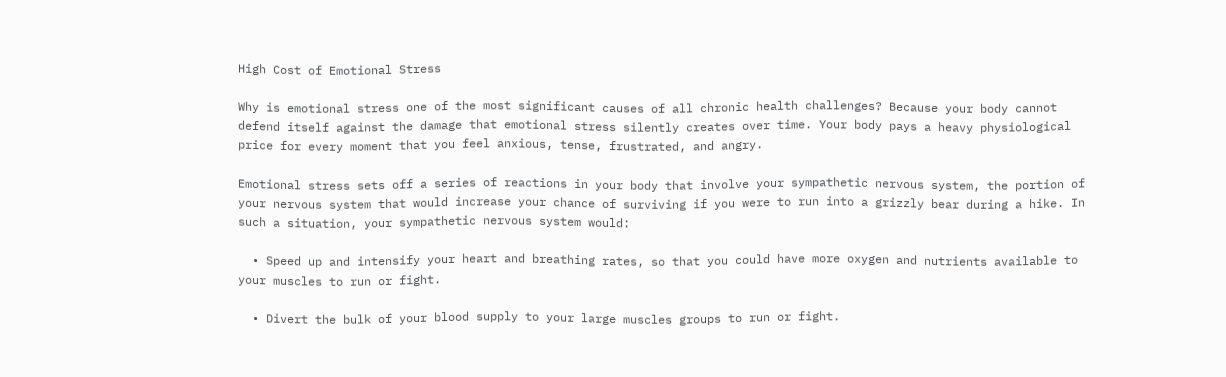High Cost of Emotional Stress

Why is emotional stress one of the most significant causes of all chronic health challenges? Because your body cannot defend itself against the damage that emotional stress silently creates over time. Your body pays a heavy physiological price for every moment that you feel anxious, tense, frustrated, and angry.

Emotional stress sets off a series of reactions in your body that involve your sympathetic nervous system, the portion of your nervous system that would increase your chance of surviving if you were to run into a grizzly bear during a hike. In such a situation, your sympathetic nervous system would:

  • Speed up and intensify your heart and breathing rates, so that you could have more oxygen and nutrients available to your muscles to run or fight.

  • Divert the bulk of your blood supply to your large muscles groups to run or fight.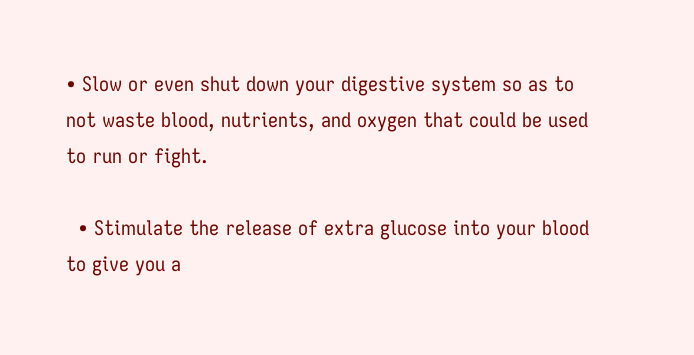• Slow or even shut down your digestive system so as to not waste blood, nutrients, and oxygen that could be used to run or fight.

  • Stimulate the release of extra glucose into your blood to give you a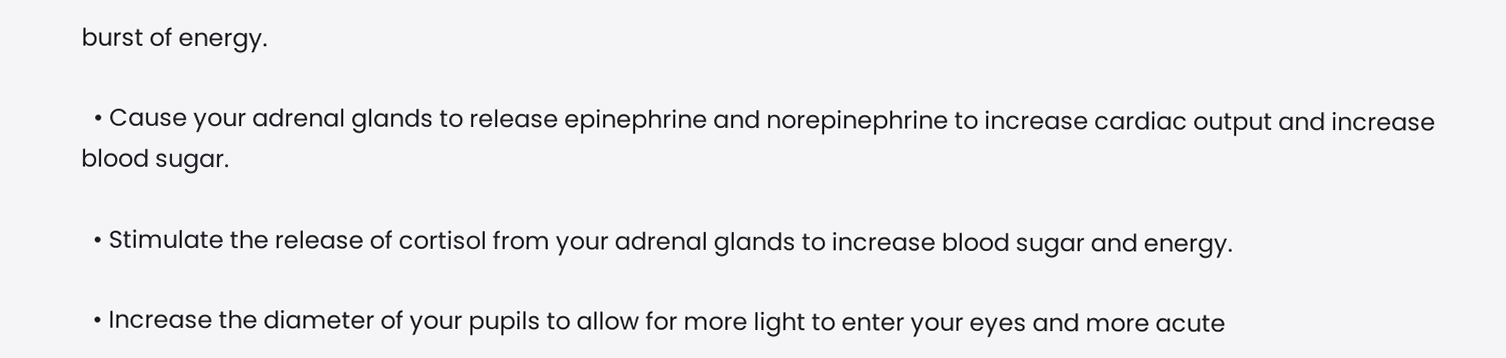burst of energy.

  • Cause your adrenal glands to release epinephrine and norepinephrine to increase cardiac output and increase blood sugar.

  • Stimulate the release of cortisol from your adrenal glands to increase blood sugar and energy.

  • Increase the diameter of your pupils to allow for more light to enter your eyes and more acute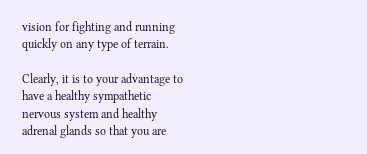vision for fighting and running quickly on any type of terrain.

Clearly, it is to your advantage to have a healthy sympathetic nervous system and healthy adrenal glands so that you are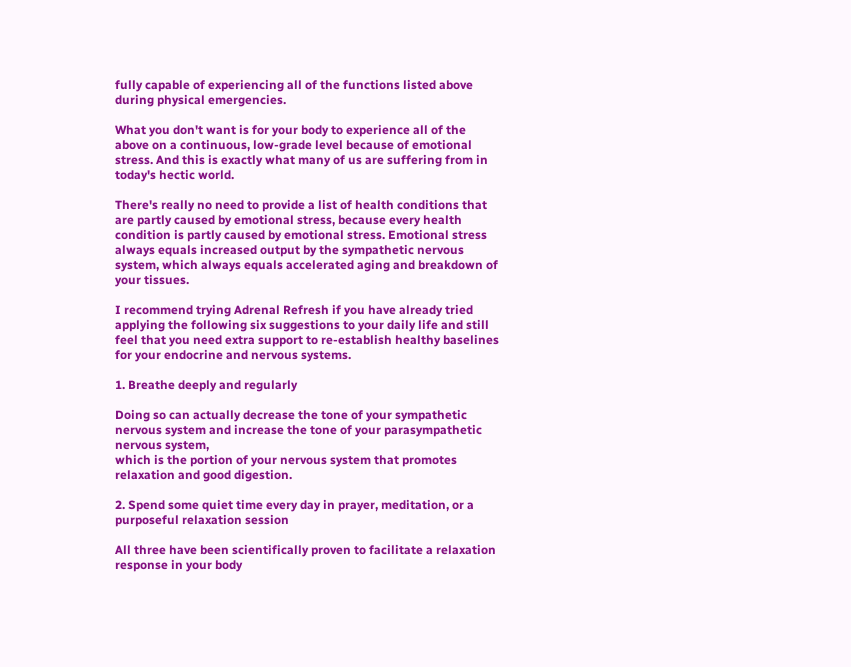fully capable of experiencing all of the functions listed above during physical emergencies.

What you don't want is for your body to experience all of the above on a continuous, low-grade level because of emotional stress. And this is exactly what many of us are suffering from in today's hectic world.

There's really no need to provide a list of health conditions that are partly caused by emotional stress, because every health condition is partly caused by emotional stress. Emotional stress always equals increased output by the sympathetic nervous system, which always equals accelerated aging and breakdown of your tissues.

I recommend trying Adrenal Refresh if you have already tried applying the following six suggestions to your daily life and still feel that you need extra support to re-establish healthy baselines for your endocrine and nervous systems.

1. Breathe deeply and regularly

Doing so can actually decrease the tone of your sympathetic nervous system and increase the tone of your parasympathetic nervous system,
which is the portion of your nervous system that promotes relaxation and good digestion.

2. Spend some quiet time every day in prayer, meditation, or a purposeful relaxation session

All three have been scientifically proven to facilitate a relaxation response in your body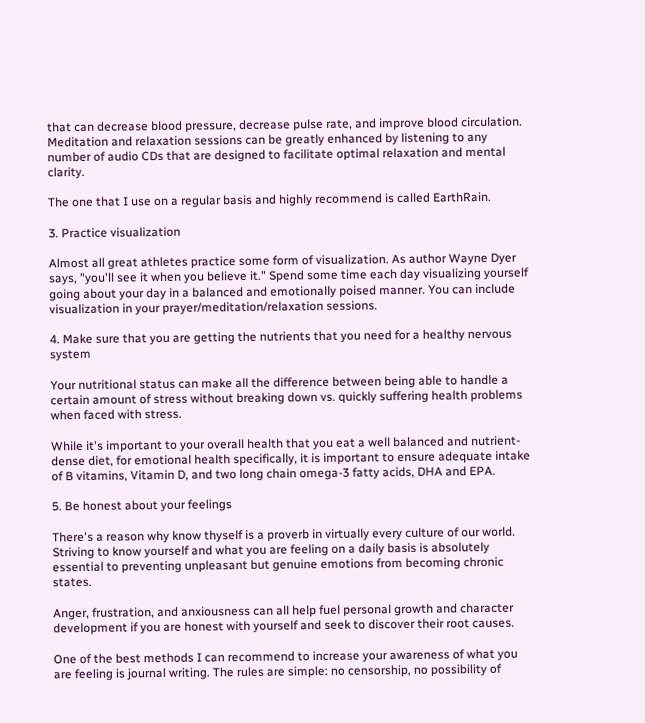that can decrease blood pressure, decrease pulse rate, and improve blood circulation. Meditation and relaxation sessions can be greatly enhanced by listening to any number of audio CDs that are designed to facilitate optimal relaxation and mental clarity.

The one that I use on a regular basis and highly recommend is called EarthRain.

3. Practice visualization

Almost all great athletes practice some form of visualization. As author Wayne Dyer says, "you'll see it when you believe it." Spend some time each day visualizing yourself going about your day in a balanced and emotionally poised manner. You can include visualization in your prayer/meditation/relaxation sessions.

4. Make sure that you are getting the nutrients that you need for a healthy nervous system

Your nutritional status can make all the difference between being able to handle a certain amount of stress without breaking down vs. quickly suffering health problems when faced with stress.

While it's important to your overall health that you eat a well balanced and nutrient-dense diet, for emotional health specifically, it is important to ensure adequate intake of B vitamins, Vitamin D, and two long chain omega-3 fatty acids, DHA and EPA.

5. Be honest about your feelings

There's a reason why know thyself is a proverb in virtually every culture of our world. Striving to know yourself and what you are feeling on a daily basis is absolutely essential to preventing unpleasant but genuine emotions from becoming chronic states.

Anger, frustration, and anxiousness can all help fuel personal growth and character development if you are honest with yourself and seek to discover their root causes.

One of the best methods I can recommend to increase your awareness of what you are feeling is journal writing. The rules are simple: no censorship, no possibility of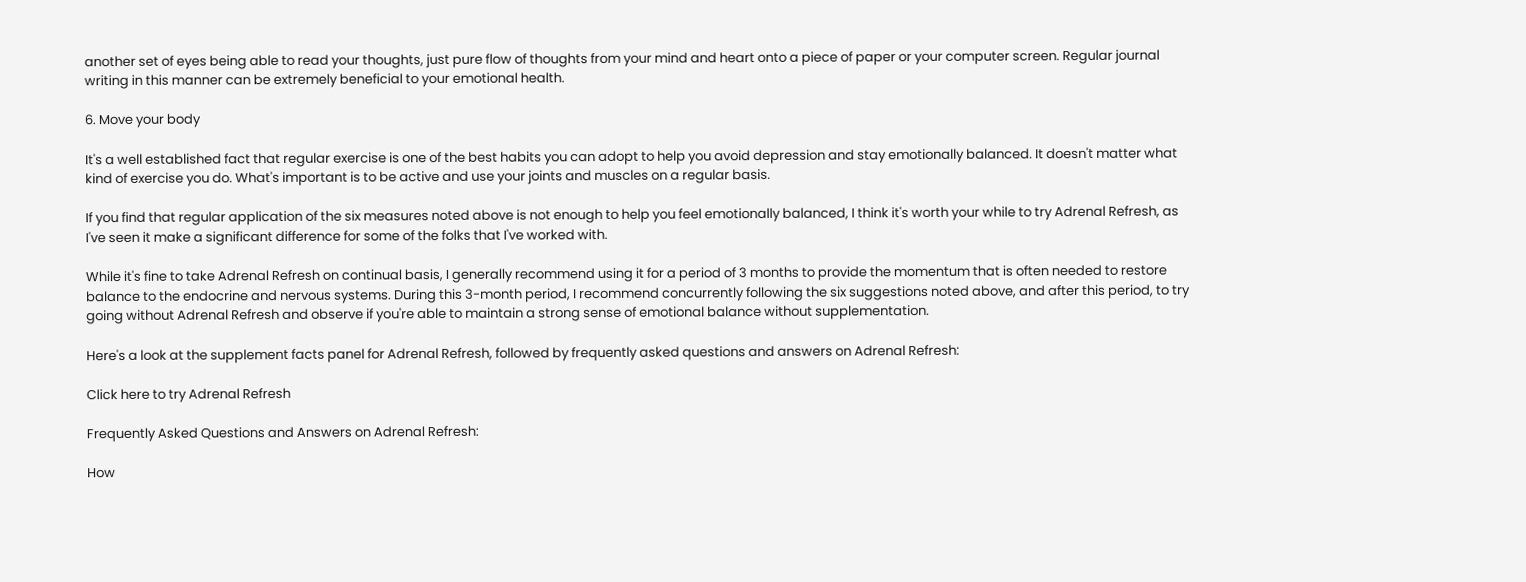another set of eyes being able to read your thoughts, just pure flow of thoughts from your mind and heart onto a piece of paper or your computer screen. Regular journal writing in this manner can be extremely beneficial to your emotional health.

6. Move your body

It's a well established fact that regular exercise is one of the best habits you can adopt to help you avoid depression and stay emotionally balanced. It doesn't matter what kind of exercise you do. What's important is to be active and use your joints and muscles on a regular basis.

If you find that regular application of the six measures noted above is not enough to help you feel emotionally balanced, I think it's worth your while to try Adrenal Refresh, as I've seen it make a significant difference for some of the folks that I've worked with.

While it's fine to take Adrenal Refresh on continual basis, I generally recommend using it for a period of 3 months to provide the momentum that is often needed to restore balance to the endocrine and nervous systems. During this 3-month period, I recommend concurrently following the six suggestions noted above, and after this period, to try going without Adrenal Refresh and observe if you're able to maintain a strong sense of emotional balance without supplementation.

Here's a look at the supplement facts panel for Adrenal Refresh, followed by frequently asked questions and answers on Adrenal Refresh:

Click here to try Adrenal Refresh

Frequently Asked Questions and Answers on Adrenal Refresh:

How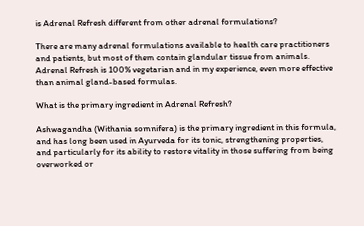is Adrenal Refresh different from other adrenal formulations?

There are many adrenal formulations available to health care practitioners and patients, but most of them contain glandular tissue from animals. Adrenal Refresh is 100% vegetarian and in my experience, even more effective than animal gland-based formulas.

What is the primary ingredient in Adrenal Refresh?

Ashwagandha (Withania somnifera) is the primary ingredient in this formula, and has long been used in Ayurveda for its tonic, strengthening properties, and particularly for its ability to restore vitality in those suffering from being overworked or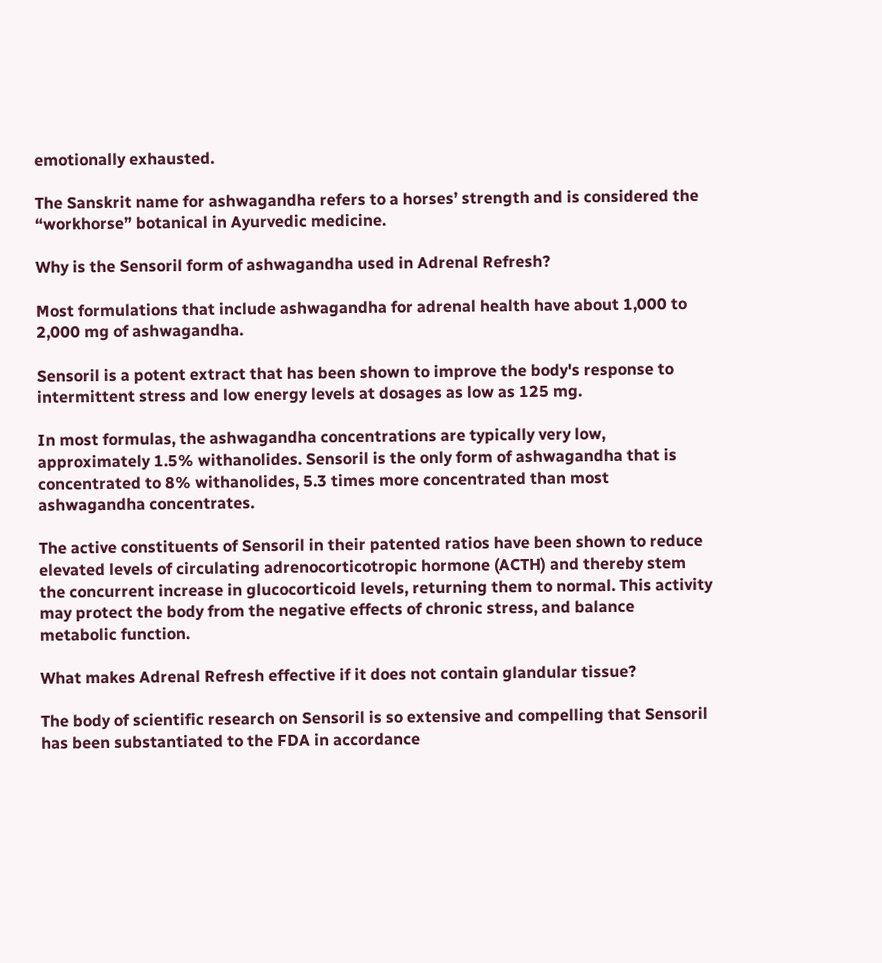emotionally exhausted.

The Sanskrit name for ashwagandha refers to a horses’ strength and is considered the “workhorse” botanical in Ayurvedic medicine.

Why is the Sensoril form of ashwagandha used in Adrenal Refresh?

Most formulations that include ashwagandha for adrenal health have about 1,000 to 2,000 mg of ashwagandha.

Sensoril is a potent extract that has been shown to improve the body's response to intermittent stress and low energy levels at dosages as low as 125 mg.

In most formulas, the ashwagandha concentrations are typically very low, approximately 1.5% withanolides. Sensoril is the only form of ashwagandha that is concentrated to 8% withanolides, 5.3 times more concentrated than most ashwagandha concentrates.

The active constituents of Sensoril in their patented ratios have been shown to reduce elevated levels of circulating adrenocorticotropic hormone (ACTH) and thereby stem the concurrent increase in glucocorticoid levels, returning them to normal. This activity may protect the body from the negative effects of chronic stress, and balance metabolic function.

What makes Adrenal Refresh effective if it does not contain glandular tissue?

The body of scientific research on Sensoril is so extensive and compelling that Sensoril has been substantiated to the FDA in accordance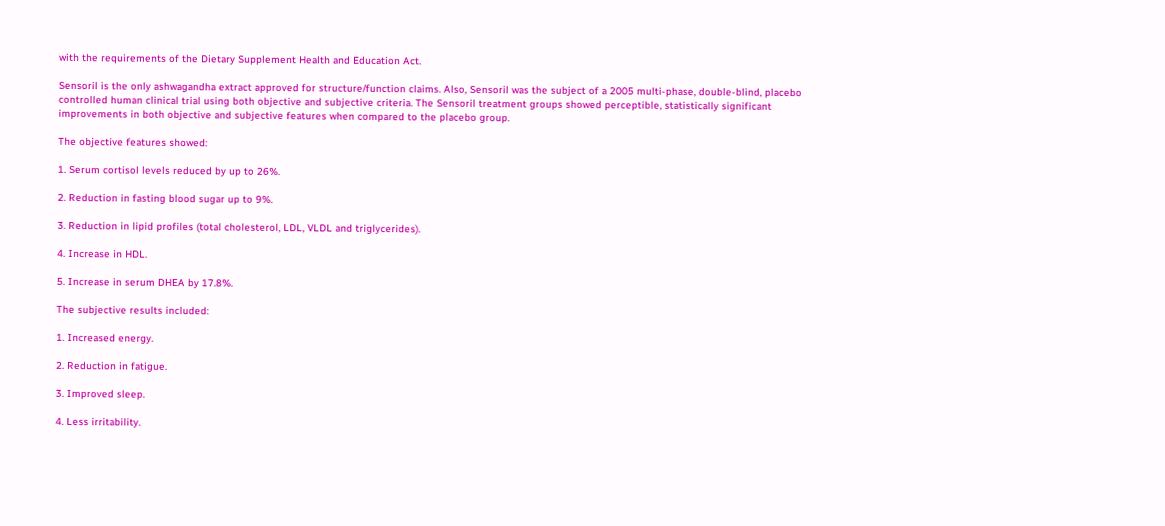with the requirements of the Dietary Supplement Health and Education Act.

Sensoril is the only ashwagandha extract approved for structure/function claims. Also, Sensoril was the subject of a 2005 multi-phase, double-blind, placebo controlled human clinical trial using both objective and subjective criteria. The Sensoril treatment groups showed perceptible, statistically significant improvements in both objective and subjective features when compared to the placebo group.

The objective features showed:

1. Serum cortisol levels reduced by up to 26%.

2. Reduction in fasting blood sugar up to 9%.

3. Reduction in lipid profiles (total cholesterol, LDL, VLDL and triglycerides).

4. Increase in HDL.

5. Increase in serum DHEA by 17.8%.

The subjective results included:

1. Increased energy.

2. Reduction in fatigue.

3. Improved sleep.

4. Less irritability.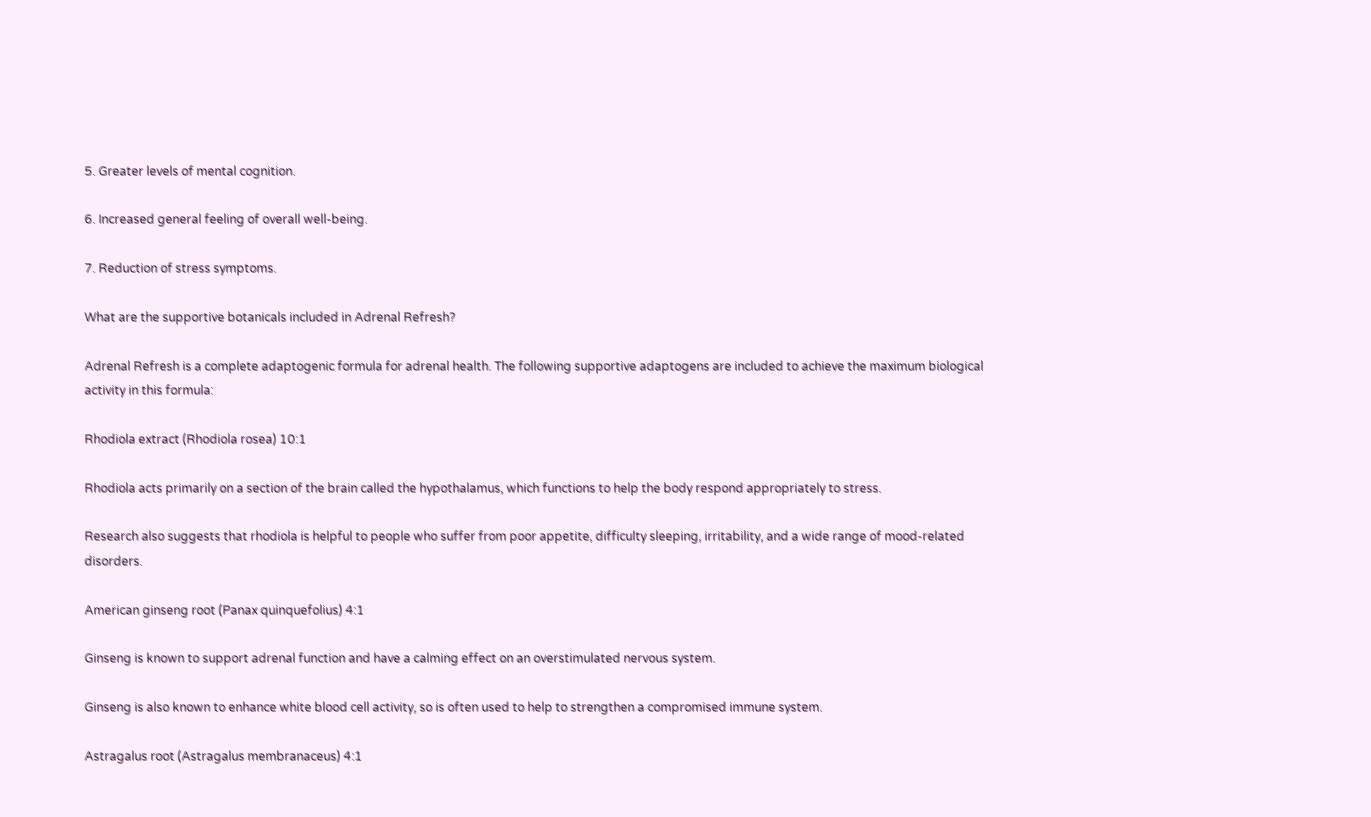5. Greater levels of mental cognition.

6. Increased general feeling of overall well-being.

7. Reduction of stress symptoms.

What are the supportive botanicals included in Adrenal Refresh?

Adrenal Refresh is a complete adaptogenic formula for adrenal health. The following supportive adaptogens are included to achieve the maximum biological activity in this formula:

Rhodiola extract (Rhodiola rosea) 10:1

Rhodiola acts primarily on a section of the brain called the hypothalamus, which functions to help the body respond appropriately to stress.

Research also suggests that rhodiola is helpful to people who suffer from poor appetite, difficulty sleeping, irritability, and a wide range of mood-related disorders.

American ginseng root (Panax quinquefolius) 4:1

Ginseng is known to support adrenal function and have a calming effect on an overstimulated nervous system.

Ginseng is also known to enhance white blood cell activity, so is often used to help to strengthen a compromised immune system.

Astragalus root (Astragalus membranaceus) 4:1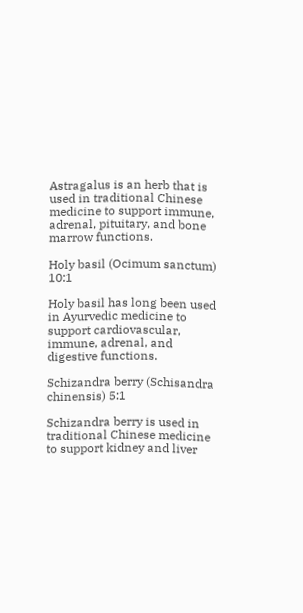Astragalus is an herb that is used in traditional Chinese medicine to support immune, adrenal, pituitary, and bone marrow functions.

Holy basil (Ocimum sanctum) 10:1

Holy basil has long been used in Ayurvedic medicine to support cardiovascular, immune, adrenal, and digestive functions.

Schizandra berry (Schisandra chinensis) 5:1

Schizandra berry is used in traditional Chinese medicine to support kidney and liver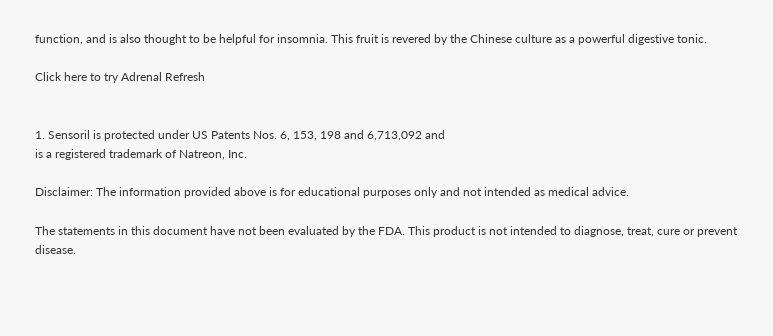function, and is also thought to be helpful for insomnia. This fruit is revered by the Chinese culture as a powerful digestive tonic.

Click here to try Adrenal Refresh


1. Sensoril is protected under US Patents Nos. 6, 153, 198 and 6,713,092 and
is a registered trademark of Natreon, Inc.

Disclaimer: The information provided above is for educational purposes only and not intended as medical advice.

The statements in this document have not been evaluated by the FDA. This product is not intended to diagnose, treat, cure or prevent disease.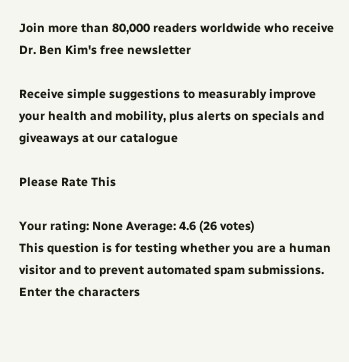Join more than 80,000 readers worldwide who receive Dr. Ben Kim's free newsletter

Receive simple suggestions to measurably improve your health and mobility, plus alerts on specials and giveaways at our catalogue

Please Rate This

Your rating: None Average: 4.6 (26 votes)
This question is for testing whether you are a human visitor and to prevent automated spam submissions.
Enter the characters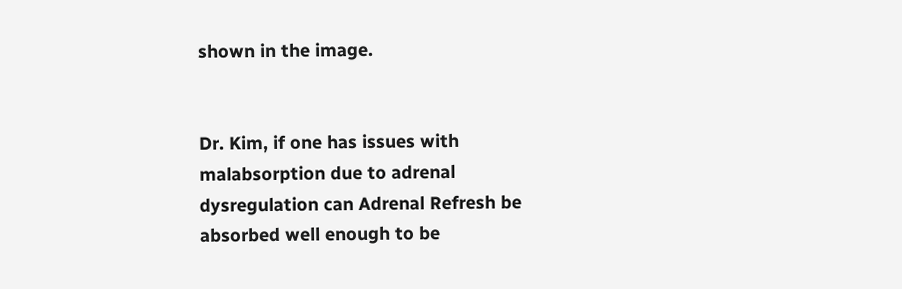shown in the image.


Dr. Kim, if one has issues with malabsorption due to adrenal dysregulation can Adrenal Refresh be absorbed well enough to be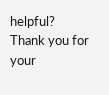helpful?
Thank you for your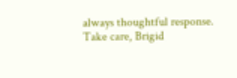always thoughtful response.
Take care, Brigid